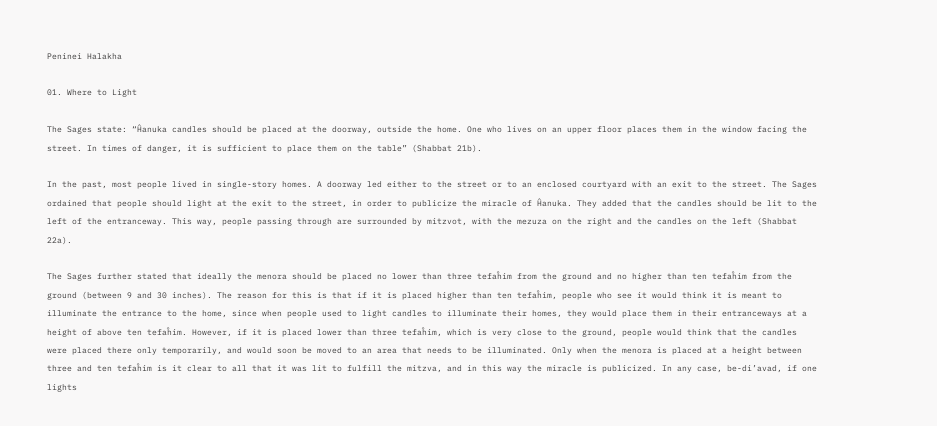Peninei Halakha

01. Where to Light

The Sages state: “Ĥanuka candles should be placed at the doorway, outside the home. One who lives on an upper floor places them in the window facing the street. In times of danger, it is sufficient to place them on the table” (Shabbat 21b).

In the past, most people lived in single-story homes. A doorway led either to the street or to an enclosed courtyard with an exit to the street. The Sages ordained that people should light at the exit to the street, in order to publicize the miracle of Ĥanuka. They added that the candles should be lit to the left of the entranceway. This way, people passing through are surrounded by mitzvot, with the mezuza on the right and the candles on the left (Shabbat 22a).

The Sages further stated that ideally the menora should be placed no lower than three tefaĥim from the ground and no higher than ten tefaĥim from the ground (between 9 and 30 inches). The reason for this is that if it is placed higher than ten tefaĥim, people who see it would think it is meant to illuminate the entrance to the home, since when people used to light candles to illuminate their homes, they would place them in their entranceways at a height of above ten tefaĥim. However, if it is placed lower than three tefaĥim, which is very close to the ground, people would think that the candles were placed there only temporarily, and would soon be moved to an area that needs to be illuminated. Only when the menora is placed at a height between three and ten tefaĥim is it clear to all that it was lit to fulfill the mitzva, and in this way the miracle is publicized. In any case, be-di’avad, if one lights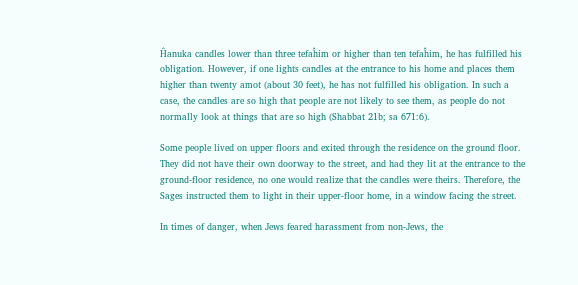Ĥanuka candles lower than three tefaĥim or higher than ten tefaĥim, he has fulfilled his obligation. However, if one lights candles at the entrance to his home and places them higher than twenty amot (about 30 feet), he has not fulfilled his obligation. In such a case, the candles are so high that people are not likely to see them, as people do not normally look at things that are so high (Shabbat 21b; sa 671:6).

Some people lived on upper floors and exited through the residence on the ground floor. They did not have their own doorway to the street, and had they lit at the entrance to the ground-floor residence, no one would realize that the candles were theirs. Therefore, the Sages instructed them to light in their upper-floor home, in a window facing the street.

In times of danger, when Jews feared harassment from non-Jews, the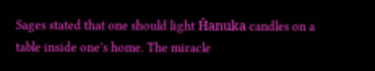Sages stated that one should light Ĥanuka candles on a table inside one’s home. The miracle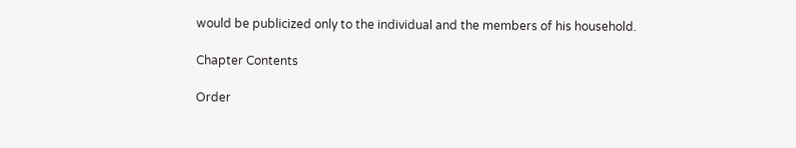would be publicized only to the individual and the members of his household.

Chapter Contents

Order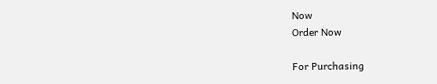Now
Order Now

For Purchasing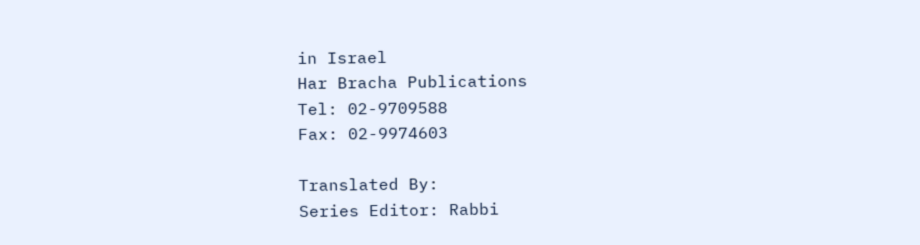in Israel
Har Bracha Publications
Tel: 02-9709588
Fax: 02-9974603

Translated By:
Series Editor: Rabbi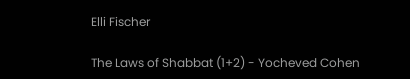Elli Fischer

The Laws of Shabbat (1+2) - Yocheved Cohen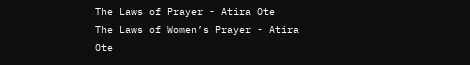The Laws of Prayer - Atira Ote
The Laws of Women’s Prayer - Atira Ote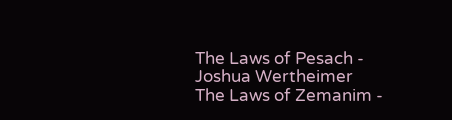The Laws of Pesach - Joshua Wertheimer
The Laws of Zemanim -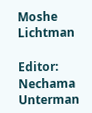Moshe Lichtman

Editor: Nechama Unterman